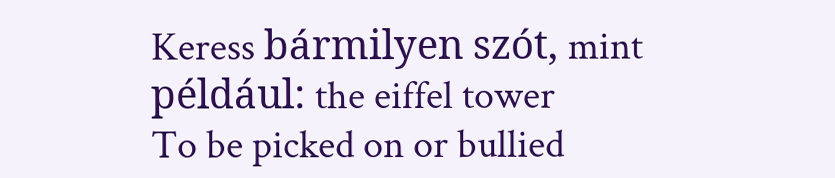Keress bármilyen szót, mint például: the eiffel tower
To be picked on or bullied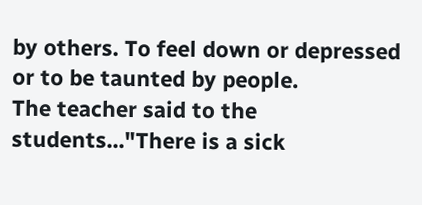by others. To feel down or depressed or to be taunted by people.
The teacher said to the students..."There is a sick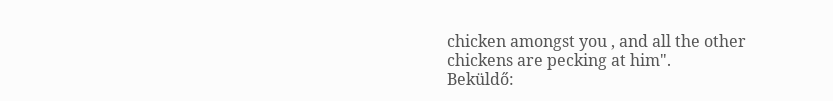chicken amongst you , and all the other chickens are pecking at him".
Beküldő: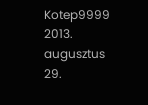Kotep9999 2013. augusztus 29.